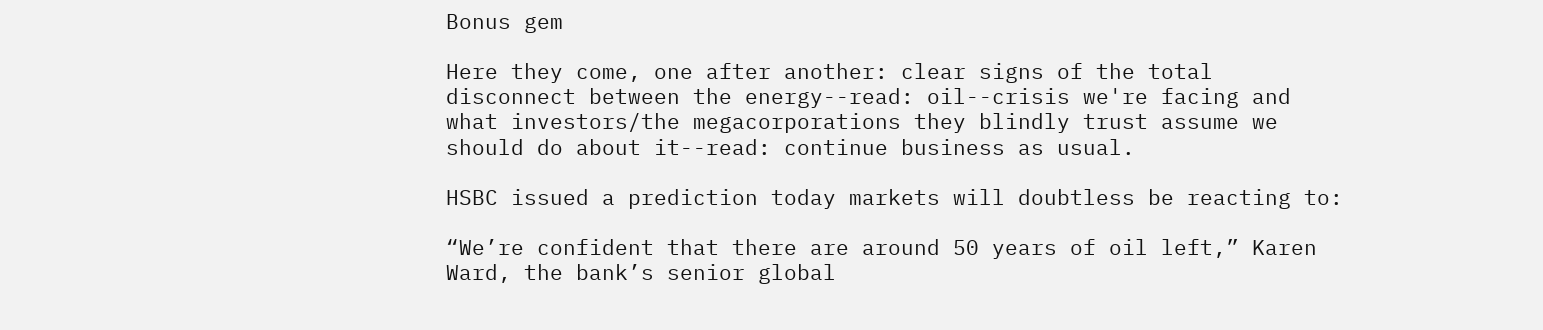Bonus gem

Here they come, one after another: clear signs of the total disconnect between the energy--read: oil--crisis we're facing and what investors/the megacorporations they blindly trust assume we should do about it--read: continue business as usual.

HSBC issued a prediction today markets will doubtless be reacting to:

“We’re confident that there are around 50 years of oil left,” Karen Ward, the bank’s senior global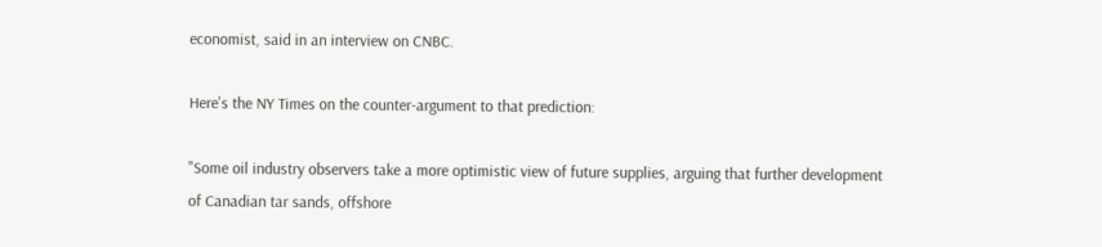economist, said in an interview on CNBC.

Here's the NY Times on the counter-argument to that prediction:

"Some oil industry observers take a more optimistic view of future supplies, arguing that further development of Canadian tar sands, offshore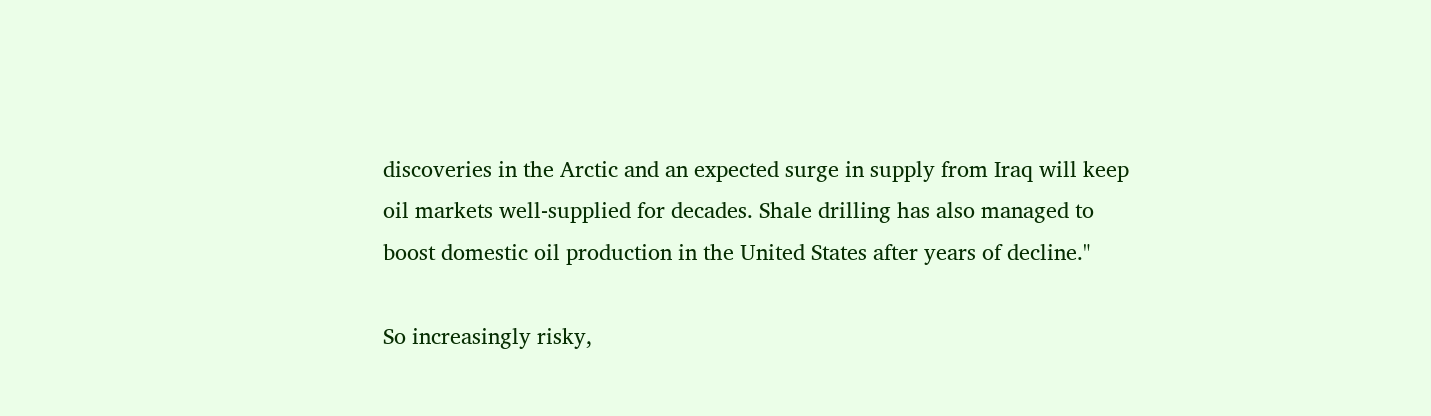discoveries in the Arctic and an expected surge in supply from Iraq will keep oil markets well-supplied for decades. Shale drilling has also managed to boost domestic oil production in the United States after years of decline."

So increasingly risky,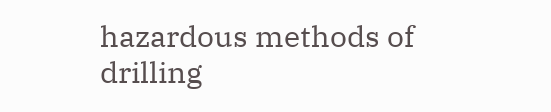hazardous methods of drilling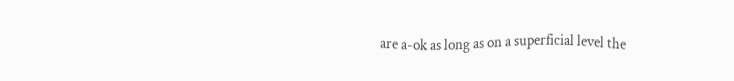are a-ok as long as on a superficial level the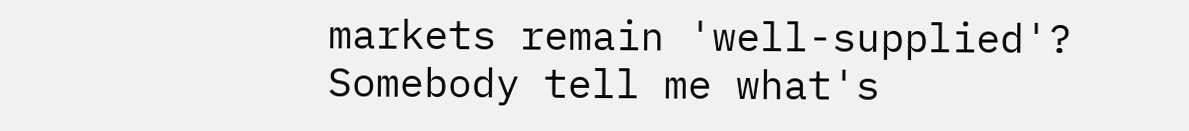markets remain 'well-supplied'? Somebody tell me what's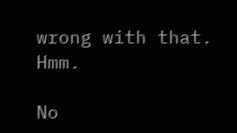wrong with that. Hmm.

No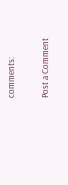comments:

Post a Comment